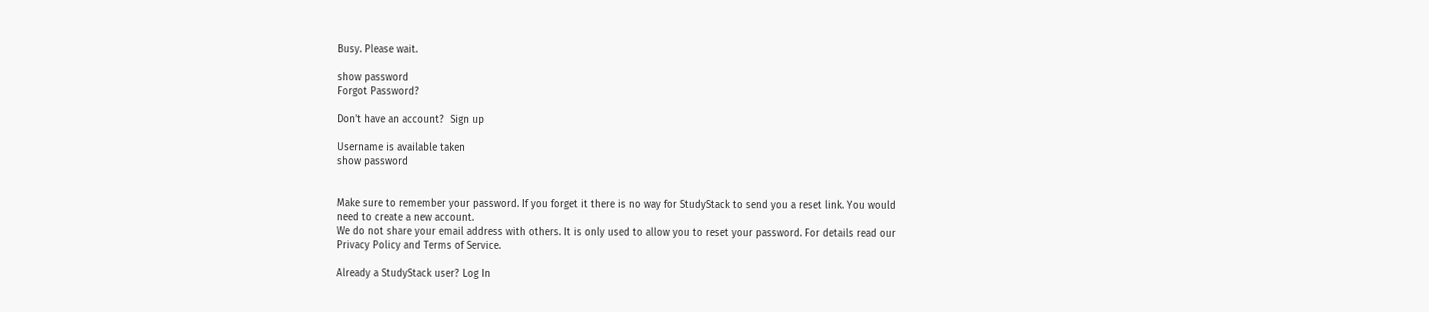Busy. Please wait.

show password
Forgot Password?

Don't have an account?  Sign up

Username is available taken
show password


Make sure to remember your password. If you forget it there is no way for StudyStack to send you a reset link. You would need to create a new account.
We do not share your email address with others. It is only used to allow you to reset your password. For details read our Privacy Policy and Terms of Service.

Already a StudyStack user? Log In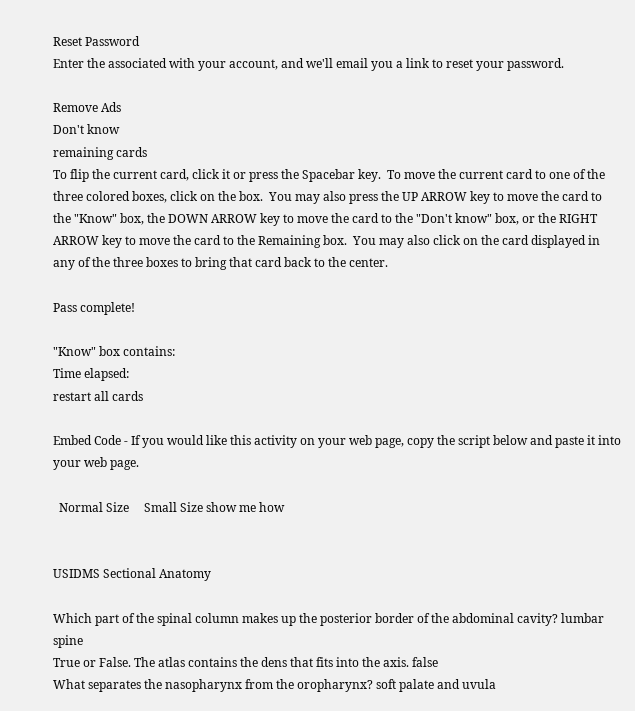Reset Password
Enter the associated with your account, and we'll email you a link to reset your password.

Remove Ads
Don't know
remaining cards
To flip the current card, click it or press the Spacebar key.  To move the current card to one of the three colored boxes, click on the box.  You may also press the UP ARROW key to move the card to the "Know" box, the DOWN ARROW key to move the card to the "Don't know" box, or the RIGHT ARROW key to move the card to the Remaining box.  You may also click on the card displayed in any of the three boxes to bring that card back to the center.

Pass complete!

"Know" box contains:
Time elapsed:
restart all cards

Embed Code - If you would like this activity on your web page, copy the script below and paste it into your web page.

  Normal Size     Small Size show me how


USIDMS Sectional Anatomy

Which part of the spinal column makes up the posterior border of the abdominal cavity? lumbar spine
True or False. The atlas contains the dens that fits into the axis. false
What separates the nasopharynx from the oropharynx? soft palate and uvula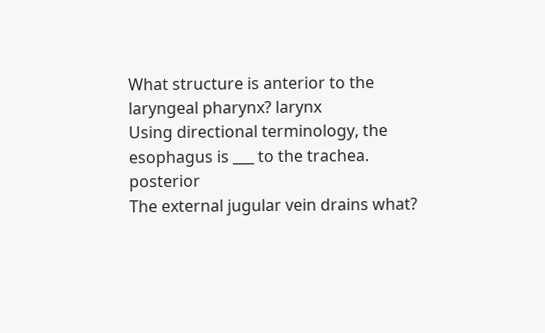What structure is anterior to the laryngeal pharynx? larynx
Using directional terminology, the esophagus is ___ to the trachea. posterior
The external jugular vein drains what?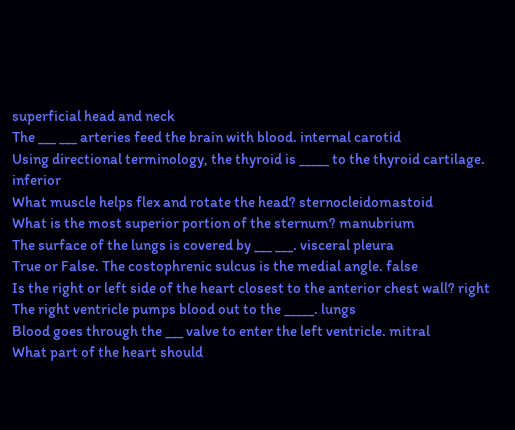superficial head and neck
The ___ ___ arteries feed the brain with blood. internal carotid
Using directional terminology, the thyroid is _____ to the thyroid cartilage. inferior
What muscle helps flex and rotate the head? sternocleidomastoid
What is the most superior portion of the sternum? manubrium
The surface of the lungs is covered by ___ ___. visceral pleura
True or False. The costophrenic sulcus is the medial angle. false
Is the right or left side of the heart closest to the anterior chest wall? right
The right ventricle pumps blood out to the _____. lungs
Blood goes through the ___ valve to enter the left ventricle. mitral
What part of the heart should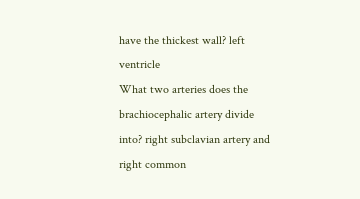have the thickest wall? left ventricle
What two arteries does the brachiocephalic artery divide into? right subclavian artery and right common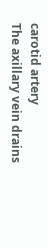carotid artery
The axillary vein drains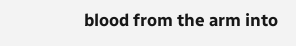blood from the arm into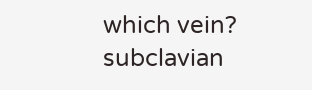which vein? subclavian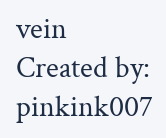vein
Created by: pinkink007